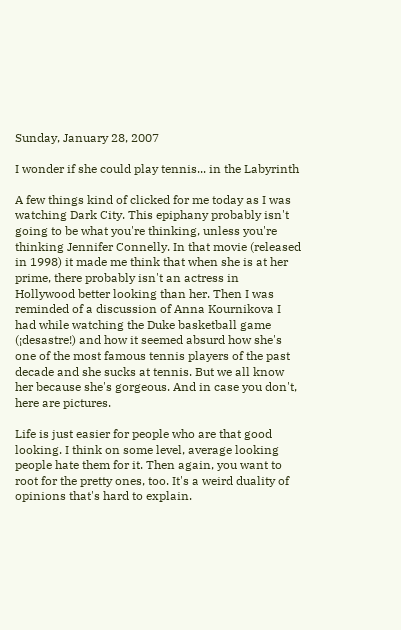Sunday, January 28, 2007

I wonder if she could play tennis... in the Labyrinth

A few things kind of clicked for me today as I was watching Dark City. This epiphany probably isn't going to be what you're thinking, unless you're thinking Jennifer Connelly. In that movie (released in 1998) it made me think that when she is at her prime, there probably isn't an actress in Hollywood better looking than her. Then I was reminded of a discussion of Anna Kournikova I had while watching the Duke basketball game (¡desastre!) and how it seemed absurd how she's one of the most famous tennis players of the past decade and she sucks at tennis. But we all know her because she's gorgeous. And in case you don't, here are pictures.

Life is just easier for people who are that good looking. I think on some level, average looking people hate them for it. Then again, you want to root for the pretty ones, too. It's a weird duality of opinions that's hard to explain.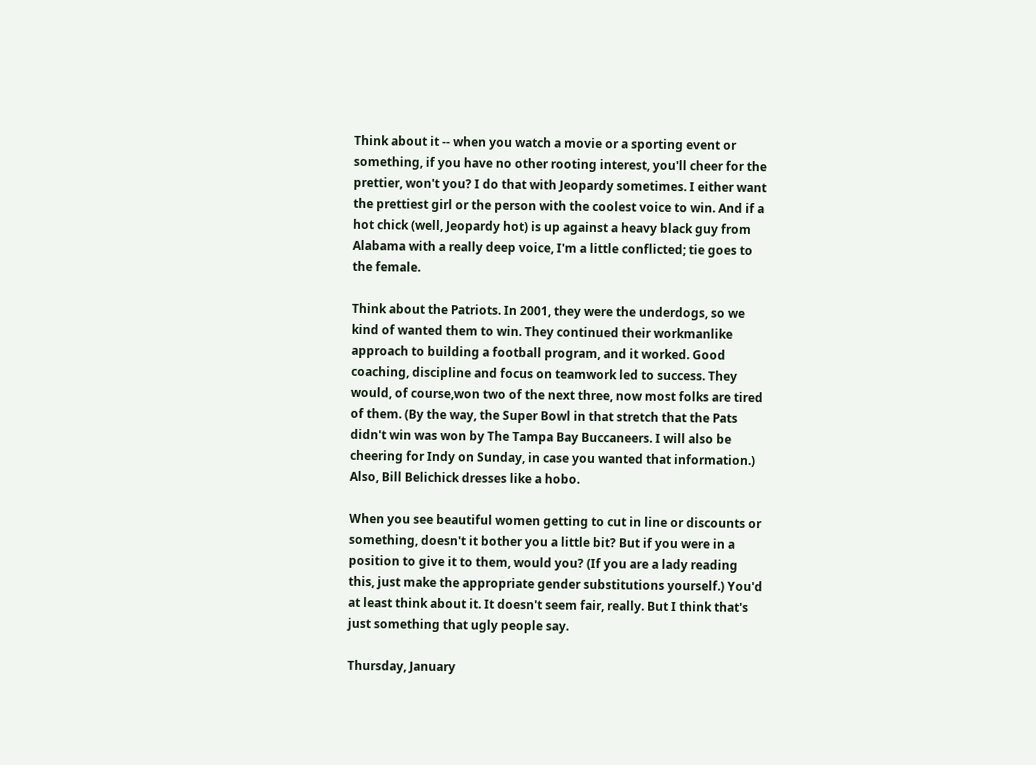Think about it -- when you watch a movie or a sporting event or something, if you have no other rooting interest, you'll cheer for the prettier, won't you? I do that with Jeopardy sometimes. I either want the prettiest girl or the person with the coolest voice to win. And if a hot chick (well, Jeopardy hot) is up against a heavy black guy from Alabama with a really deep voice, I'm a little conflicted; tie goes to the female.

Think about the Patriots. In 2001, they were the underdogs, so we kind of wanted them to win. They continued their workmanlike approach to building a football program, and it worked. Good coaching, discipline and focus on teamwork led to success. They would, of course,won two of the next three, now most folks are tired of them. (By the way, the Super Bowl in that stretch that the Pats didn't win was won by The Tampa Bay Buccaneers. I will also be cheering for Indy on Sunday, in case you wanted that information.) Also, Bill Belichick dresses like a hobo.

When you see beautiful women getting to cut in line or discounts or something, doesn't it bother you a little bit? But if you were in a position to give it to them, would you? (If you are a lady reading this, just make the appropriate gender substitutions yourself.) You'd at least think about it. It doesn't seem fair, really. But I think that's just something that ugly people say.

Thursday, January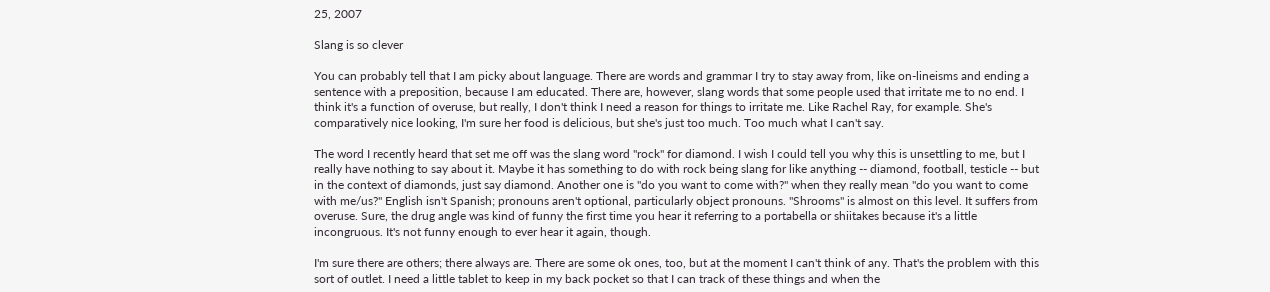25, 2007

Slang is so clever

You can probably tell that I am picky about language. There are words and grammar I try to stay away from, like on-lineisms and ending a sentence with a preposition, because I am educated. There are, however, slang words that some people used that irritate me to no end. I think it's a function of overuse, but really, I don't think I need a reason for things to irritate me. Like Rachel Ray, for example. She's comparatively nice looking, I'm sure her food is delicious, but she's just too much. Too much what I can't say.

The word I recently heard that set me off was the slang word "rock" for diamond. I wish I could tell you why this is unsettling to me, but I really have nothing to say about it. Maybe it has something to do with rock being slang for like anything -- diamond, football, testicle -- but in the context of diamonds, just say diamond. Another one is "do you want to come with?" when they really mean "do you want to come with me/us?" English isn't Spanish; pronouns aren't optional, particularly object pronouns. "Shrooms" is almost on this level. It suffers from overuse. Sure, the drug angle was kind of funny the first time you hear it referring to a portabella or shiitakes because it's a little incongruous. It's not funny enough to ever hear it again, though.

I'm sure there are others; there always are. There are some ok ones, too, but at the moment I can't think of any. That's the problem with this sort of outlet. I need a little tablet to keep in my back pocket so that I can track of these things and when the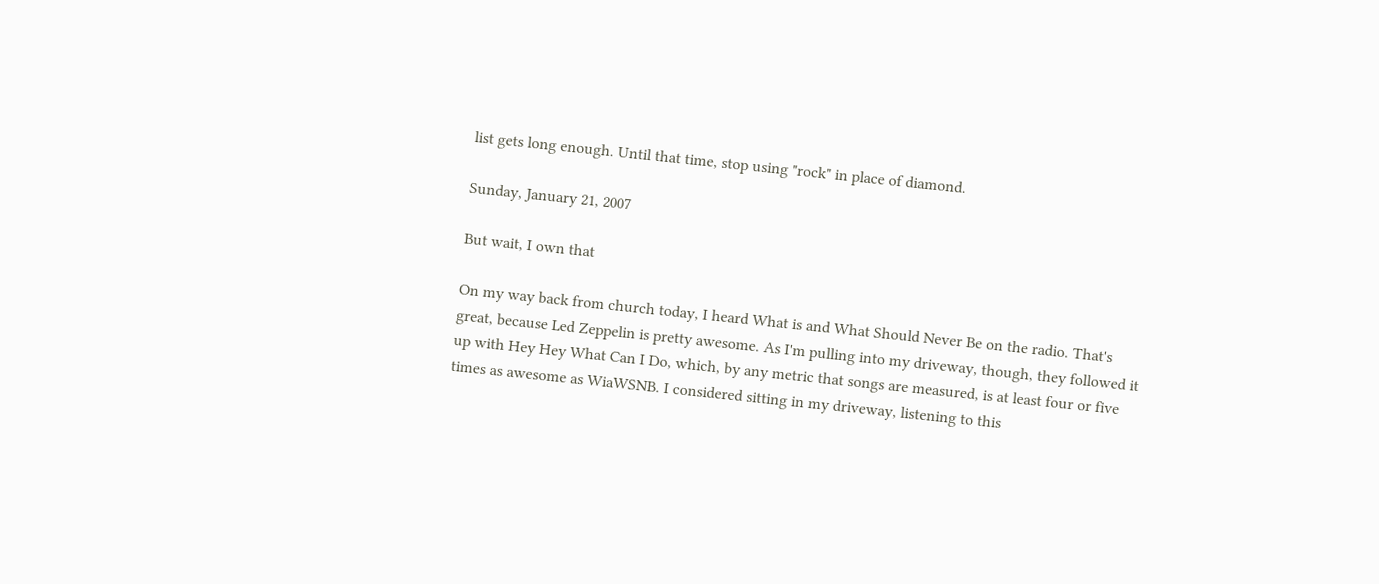list gets long enough. Until that time, stop using "rock" in place of diamond.

Sunday, January 21, 2007

But wait, I own that

On my way back from church today, I heard What is and What Should Never Be on the radio. That's great, because Led Zeppelin is pretty awesome. As I'm pulling into my driveway, though, they followed it up with Hey Hey What Can I Do, which, by any metric that songs are measured, is at least four or five times as awesome as WiaWSNB. I considered sitting in my driveway, listening to this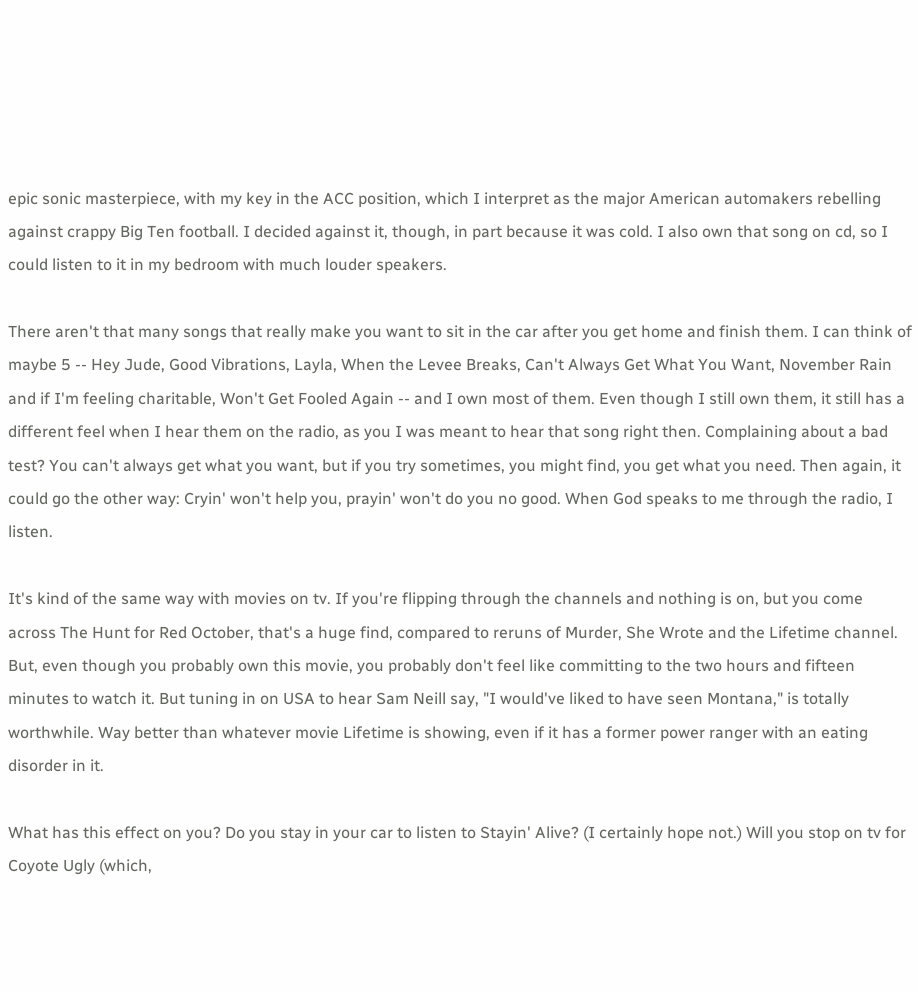epic sonic masterpiece, with my key in the ACC position, which I interpret as the major American automakers rebelling against crappy Big Ten football. I decided against it, though, in part because it was cold. I also own that song on cd, so I could listen to it in my bedroom with much louder speakers.

There aren't that many songs that really make you want to sit in the car after you get home and finish them. I can think of maybe 5 -- Hey Jude, Good Vibrations, Layla, When the Levee Breaks, Can't Always Get What You Want, November Rain and if I'm feeling charitable, Won't Get Fooled Again -- and I own most of them. Even though I still own them, it still has a different feel when I hear them on the radio, as you I was meant to hear that song right then. Complaining about a bad test? You can't always get what you want, but if you try sometimes, you might find, you get what you need. Then again, it could go the other way: Cryin' won't help you, prayin' won't do you no good. When God speaks to me through the radio, I listen.

It's kind of the same way with movies on tv. If you're flipping through the channels and nothing is on, but you come across The Hunt for Red October, that's a huge find, compared to reruns of Murder, She Wrote and the Lifetime channel. But, even though you probably own this movie, you probably don't feel like committing to the two hours and fifteen minutes to watch it. But tuning in on USA to hear Sam Neill say, "I would've liked to have seen Montana," is totally worthwhile. Way better than whatever movie Lifetime is showing, even if it has a former power ranger with an eating disorder in it.

What has this effect on you? Do you stay in your car to listen to Stayin' Alive? (I certainly hope not.) Will you stop on tv for Coyote Ugly (which,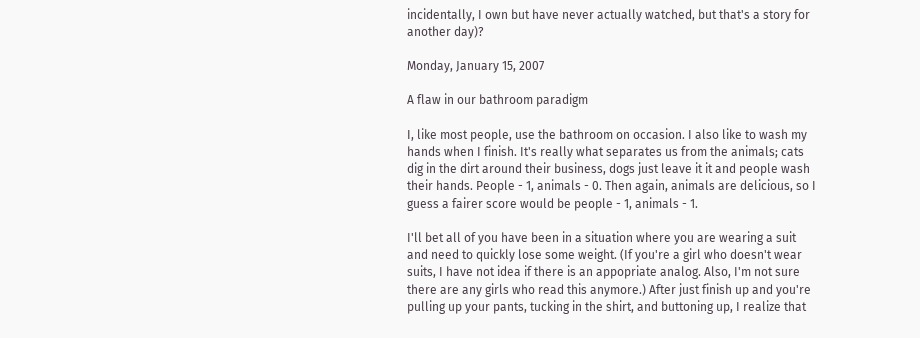incidentally, I own but have never actually watched, but that's a story for another day)?

Monday, January 15, 2007

A flaw in our bathroom paradigm

I, like most people, use the bathroom on occasion. I also like to wash my hands when I finish. It's really what separates us from the animals; cats dig in the dirt around their business, dogs just leave it it and people wash their hands. People - 1, animals - 0. Then again, animals are delicious, so I guess a fairer score would be people - 1, animals - 1.

I'll bet all of you have been in a situation where you are wearing a suit and need to quickly lose some weight. (If you're a girl who doesn't wear suits, I have not idea if there is an appopriate analog. Also, I'm not sure there are any girls who read this anymore.) After just finish up and you're pulling up your pants, tucking in the shirt, and buttoning up, I realize that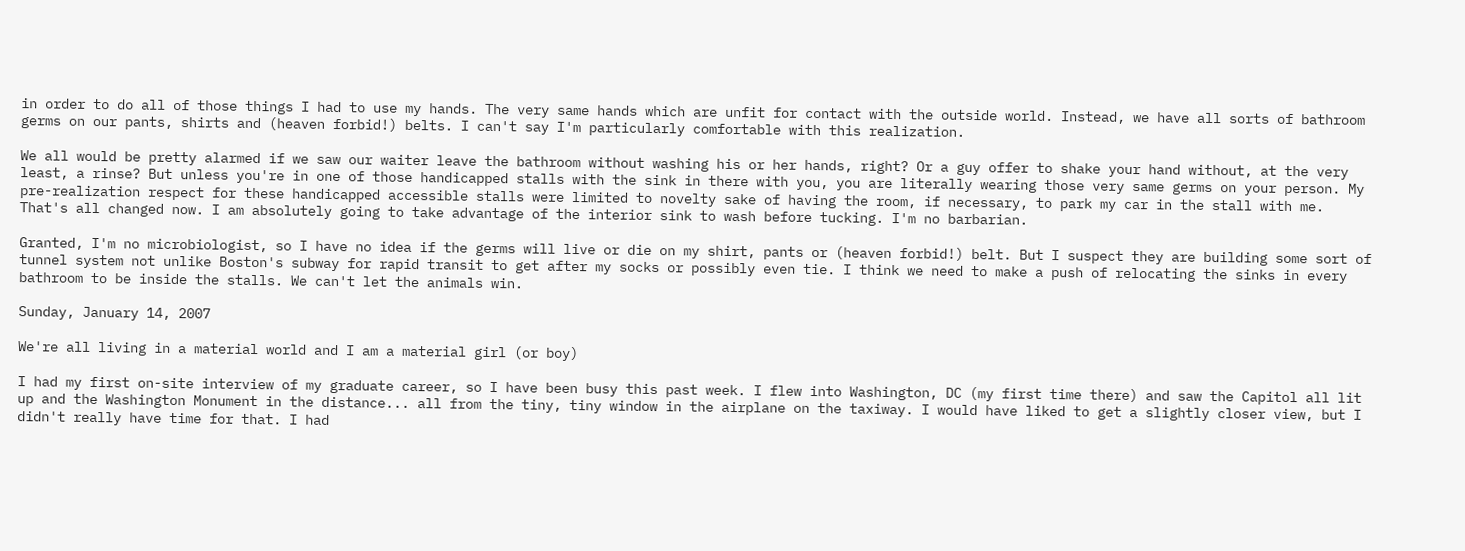in order to do all of those things I had to use my hands. The very same hands which are unfit for contact with the outside world. Instead, we have all sorts of bathroom germs on our pants, shirts and (heaven forbid!) belts. I can't say I'm particularly comfortable with this realization.

We all would be pretty alarmed if we saw our waiter leave the bathroom without washing his or her hands, right? Or a guy offer to shake your hand without, at the very least, a rinse? But unless you're in one of those handicapped stalls with the sink in there with you, you are literally wearing those very same germs on your person. My pre-realization respect for these handicapped accessible stalls were limited to novelty sake of having the room, if necessary, to park my car in the stall with me. That's all changed now. I am absolutely going to take advantage of the interior sink to wash before tucking. I'm no barbarian.

Granted, I'm no microbiologist, so I have no idea if the germs will live or die on my shirt, pants or (heaven forbid!) belt. But I suspect they are building some sort of tunnel system not unlike Boston's subway for rapid transit to get after my socks or possibly even tie. I think we need to make a push of relocating the sinks in every bathroom to be inside the stalls. We can't let the animals win.

Sunday, January 14, 2007

We're all living in a material world and I am a material girl (or boy)

I had my first on-site interview of my graduate career, so I have been busy this past week. I flew into Washington, DC (my first time there) and saw the Capitol all lit up and the Washington Monument in the distance... all from the tiny, tiny window in the airplane on the taxiway. I would have liked to get a slightly closer view, but I didn't really have time for that. I had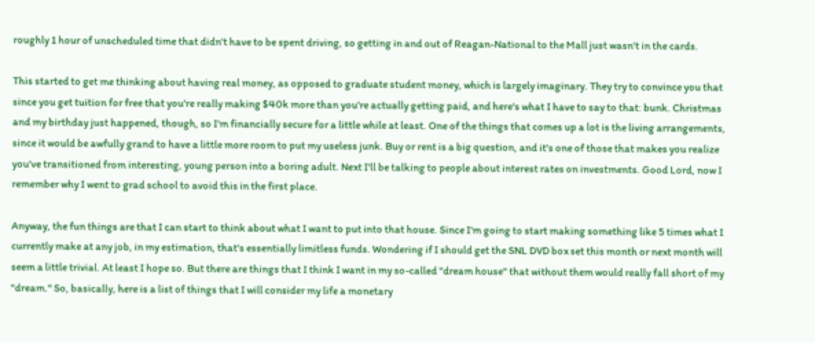roughly 1 hour of unscheduled time that didn't have to be spent driving, so getting in and out of Reagan-National to the Mall just wasn't in the cards.

This started to get me thinking about having real money, as opposed to graduate student money, which is largely imaginary. They try to convince you that since you get tuition for free that you're really making $40k more than you're actually getting paid, and here's what I have to say to that: bunk. Christmas and my birthday just happened, though, so I'm financially secure for a little while at least. One of the things that comes up a lot is the living arrangements, since it would be awfully grand to have a little more room to put my useless junk. Buy or rent is a big question, and it's one of those that makes you realize you've transitioned from interesting, young person into a boring adult. Next I'll be talking to people about interest rates on investments. Good Lord, now I remember why I went to grad school to avoid this in the first place.

Anyway, the fun things are that I can start to think about what I want to put into that house. Since I'm going to start making something like 5 times what I currently make at any job, in my estimation, that's essentially limitless funds. Wondering if I should get the SNL DVD box set this month or next month will seem a little trivial. At least I hope so. But there are things that I think I want in my so-called "dream house" that without them would really fall short of my "dream." So, basically, here is a list of things that I will consider my life a monetary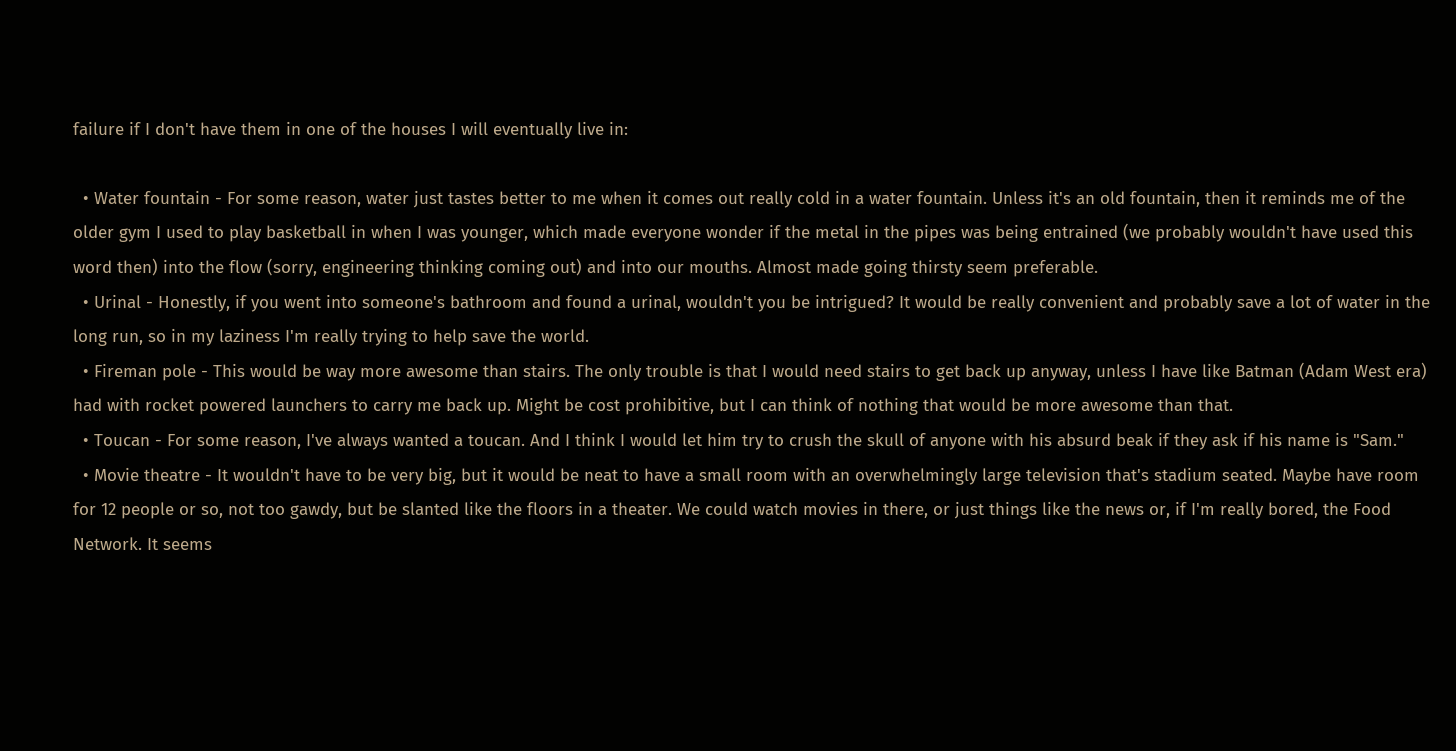failure if I don't have them in one of the houses I will eventually live in:

  • Water fountain - For some reason, water just tastes better to me when it comes out really cold in a water fountain. Unless it's an old fountain, then it reminds me of the older gym I used to play basketball in when I was younger, which made everyone wonder if the metal in the pipes was being entrained (we probably wouldn't have used this word then) into the flow (sorry, engineering thinking coming out) and into our mouths. Almost made going thirsty seem preferable.
  • Urinal - Honestly, if you went into someone's bathroom and found a urinal, wouldn't you be intrigued? It would be really convenient and probably save a lot of water in the long run, so in my laziness I'm really trying to help save the world.
  • Fireman pole - This would be way more awesome than stairs. The only trouble is that I would need stairs to get back up anyway, unless I have like Batman (Adam West era) had with rocket powered launchers to carry me back up. Might be cost prohibitive, but I can think of nothing that would be more awesome than that.
  • Toucan - For some reason, I've always wanted a toucan. And I think I would let him try to crush the skull of anyone with his absurd beak if they ask if his name is "Sam."
  • Movie theatre - It wouldn't have to be very big, but it would be neat to have a small room with an overwhelmingly large television that's stadium seated. Maybe have room for 12 people or so, not too gawdy, but be slanted like the floors in a theater. We could watch movies in there, or just things like the news or, if I'm really bored, the Food Network. It seems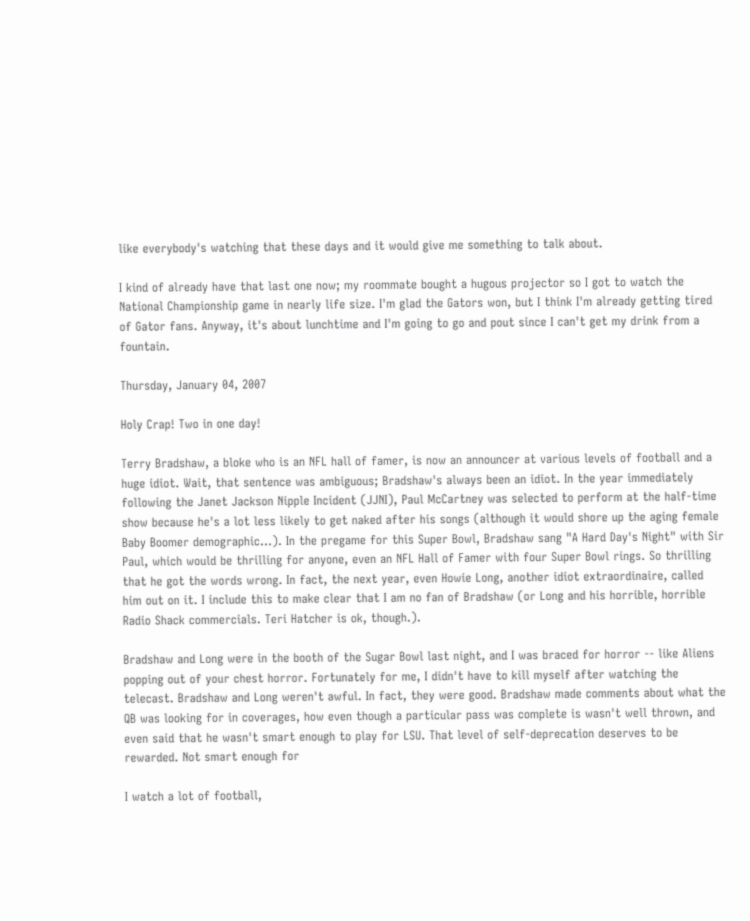like everybody's watching that these days and it would give me something to talk about.

I kind of already have that last one now; my roommate bought a hugous projector so I got to watch the National Championship game in nearly life size. I'm glad the Gators won, but I think I'm already getting tired of Gator fans. Anyway, it's about lunchtime and I'm going to go and pout since I can't get my drink from a fountain.

Thursday, January 04, 2007

Holy Crap! Two in one day!

Terry Bradshaw, a bloke who is an NFL hall of famer, is now an announcer at various levels of football and a huge idiot. Wait, that sentence was ambiguous; Bradshaw's always been an idiot. In the year immediately following the Janet Jackson Nipple Incident (JJNI), Paul McCartney was selected to perform at the half-time show because he's a lot less likely to get naked after his songs (although it would shore up the aging female Baby Boomer demographic...). In the pregame for this Super Bowl, Bradshaw sang "A Hard Day's Night" with Sir Paul, which would be thrilling for anyone, even an NFL Hall of Famer with four Super Bowl rings. So thrilling that he got the words wrong. In fact, the next year, even Howie Long, another idiot extraordinaire, called him out on it. I include this to make clear that I am no fan of Bradshaw (or Long and his horrible, horrible Radio Shack commercials. Teri Hatcher is ok, though.).

Bradshaw and Long were in the booth of the Sugar Bowl last night, and I was braced for horror -- like Aliens popping out of your chest horror. Fortunately for me, I didn't have to kill myself after watching the telecast. Bradshaw and Long weren't awful. In fact, they were good. Bradshaw made comments about what the QB was looking for in coverages, how even though a particular pass was complete is wasn't well thrown, and even said that he wasn't smart enough to play for LSU. That level of self-deprecation deserves to be rewarded. Not smart enough for

I watch a lot of football,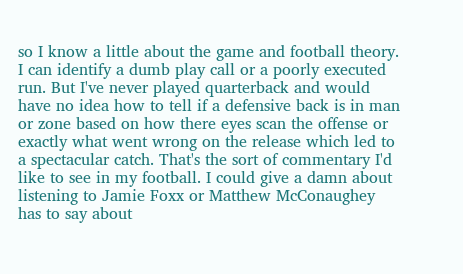so I know a little about the game and football theory. I can identify a dumb play call or a poorly executed run. But I've never played quarterback and would have no idea how to tell if a defensive back is in man or zone based on how there eyes scan the offense or exactly what went wrong on the release which led to a spectacular catch. That's the sort of commentary I'd like to see in my football. I could give a damn about listening to Jamie Foxx or Matthew McConaughey has to say about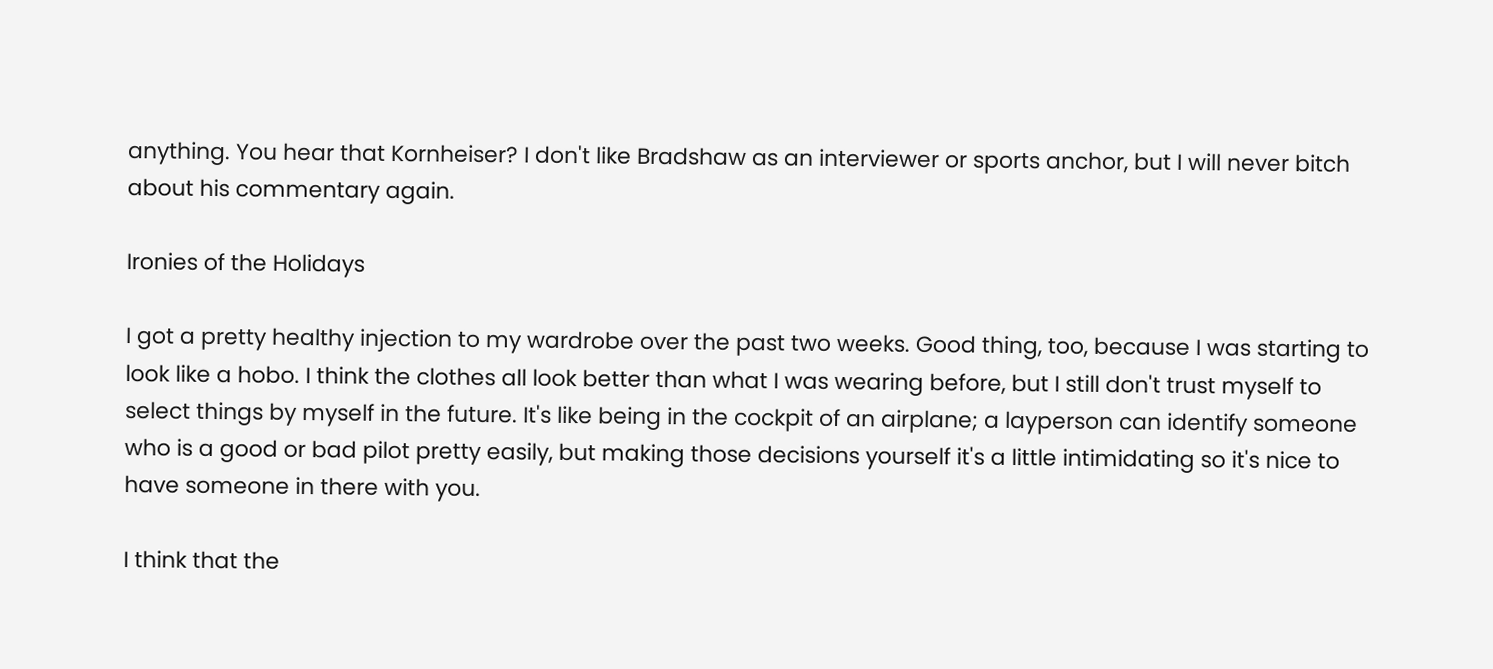anything. You hear that Kornheiser? I don't like Bradshaw as an interviewer or sports anchor, but I will never bitch about his commentary again.

Ironies of the Holidays

I got a pretty healthy injection to my wardrobe over the past two weeks. Good thing, too, because I was starting to look like a hobo. I think the clothes all look better than what I was wearing before, but I still don't trust myself to select things by myself in the future. It's like being in the cockpit of an airplane; a layperson can identify someone who is a good or bad pilot pretty easily, but making those decisions yourself it's a little intimidating so it's nice to have someone in there with you.

I think that the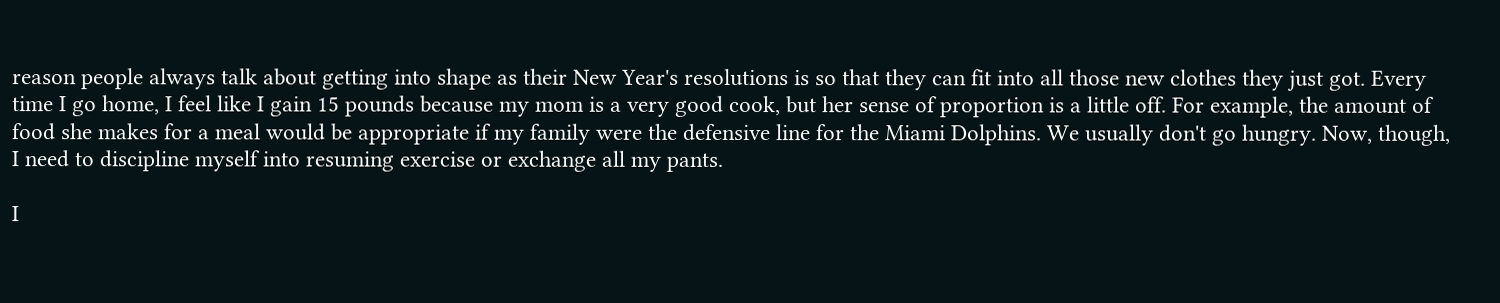reason people always talk about getting into shape as their New Year's resolutions is so that they can fit into all those new clothes they just got. Every time I go home, I feel like I gain 15 pounds because my mom is a very good cook, but her sense of proportion is a little off. For example, the amount of food she makes for a meal would be appropriate if my family were the defensive line for the Miami Dolphins. We usually don't go hungry. Now, though, I need to discipline myself into resuming exercise or exchange all my pants.

I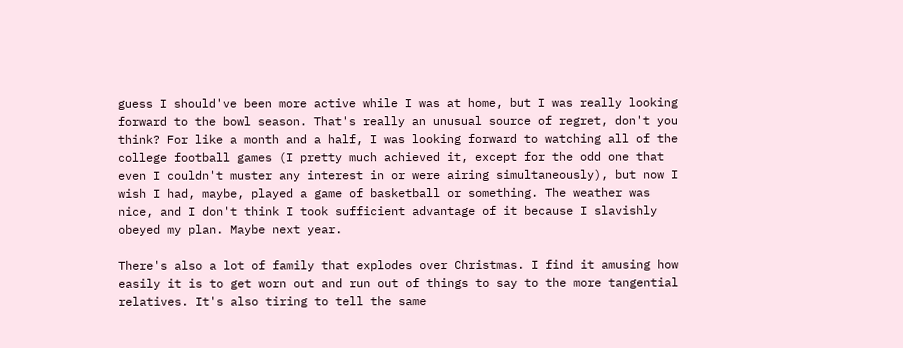guess I should've been more active while I was at home, but I was really looking forward to the bowl season. That's really an unusual source of regret, don't you think? For like a month and a half, I was looking forward to watching all of the college football games (I pretty much achieved it, except for the odd one that even I couldn't muster any interest in or were airing simultaneously), but now I wish I had, maybe, played a game of basketball or something. The weather was nice, and I don't think I took sufficient advantage of it because I slavishly obeyed my plan. Maybe next year.

There's also a lot of family that explodes over Christmas. I find it amusing how easily it is to get worn out and run out of things to say to the more tangential relatives. It's also tiring to tell the same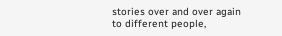stories over and over again to different people,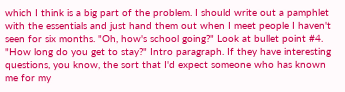which I think is a big part of the problem. I should write out a pamphlet with the essentials and just hand them out when I meet people I haven't seen for six months. "Oh, how's school going?" Look at bullet point #4. "How long do you get to stay?" Intro paragraph. If they have interesting questions, you know, the sort that I'd expect someone who has known me for my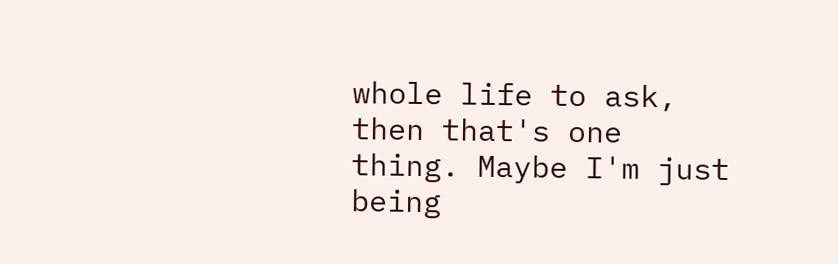whole life to ask, then that's one thing. Maybe I'm just being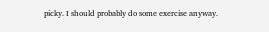picky. I should probably do some exercise anyway.